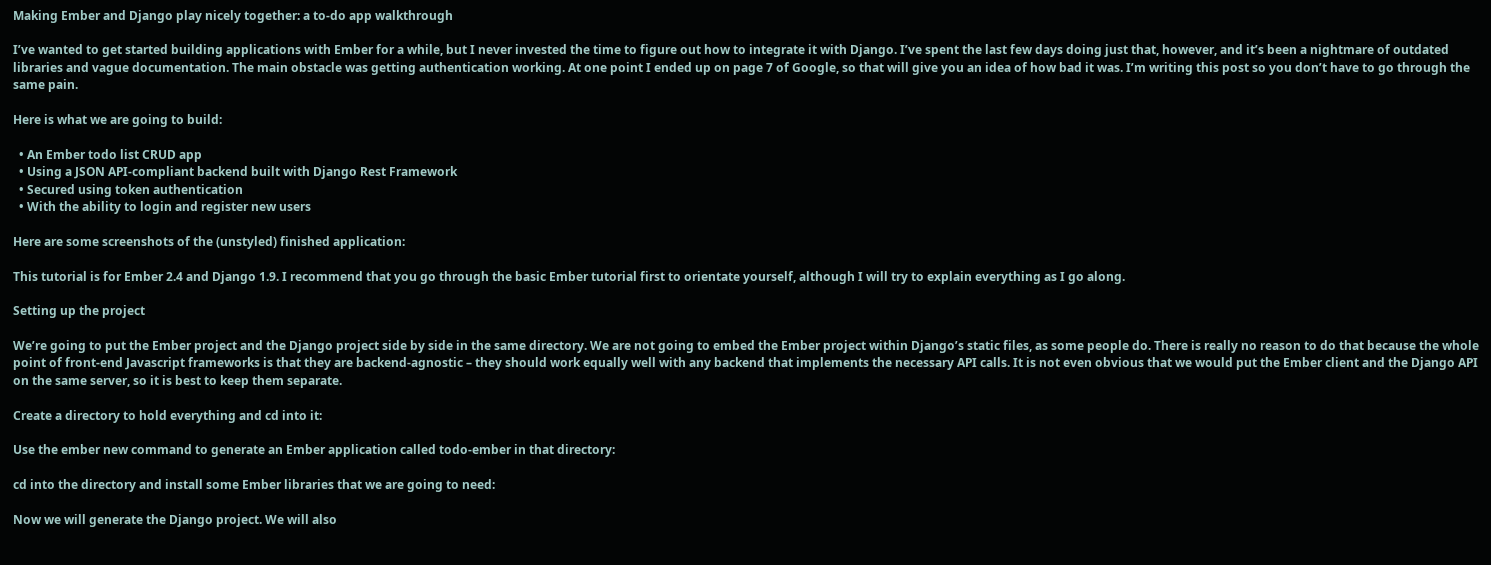Making Ember and Django play nicely together: a to-do app walkthrough

I’ve wanted to get started building applications with Ember for a while, but I never invested the time to figure out how to integrate it with Django. I’ve spent the last few days doing just that, however, and it’s been a nightmare of outdated libraries and vague documentation. The main obstacle was getting authentication working. At one point I ended up on page 7 of Google, so that will give you an idea of how bad it was. I’m writing this post so you don’t have to go through the same pain.

Here is what we are going to build:

  • An Ember todo list CRUD app
  • Using a JSON API-compliant backend built with Django Rest Framework
  • Secured using token authentication
  • With the ability to login and register new users

Here are some screenshots of the (unstyled) finished application:

This tutorial is for Ember 2.4 and Django 1.9. I recommend that you go through the basic Ember tutorial first to orientate yourself, although I will try to explain everything as I go along.

Setting up the project

We’re going to put the Ember project and the Django project side by side in the same directory. We are not going to embed the Ember project within Django’s static files, as some people do. There is really no reason to do that because the whole point of front-end Javascript frameworks is that they are backend-agnostic – they should work equally well with any backend that implements the necessary API calls. It is not even obvious that we would put the Ember client and the Django API on the same server, so it is best to keep them separate.

Create a directory to hold everything and cd into it:

Use the ember new command to generate an Ember application called todo-ember in that directory:

cd into the directory and install some Ember libraries that we are going to need:

Now we will generate the Django project. We will also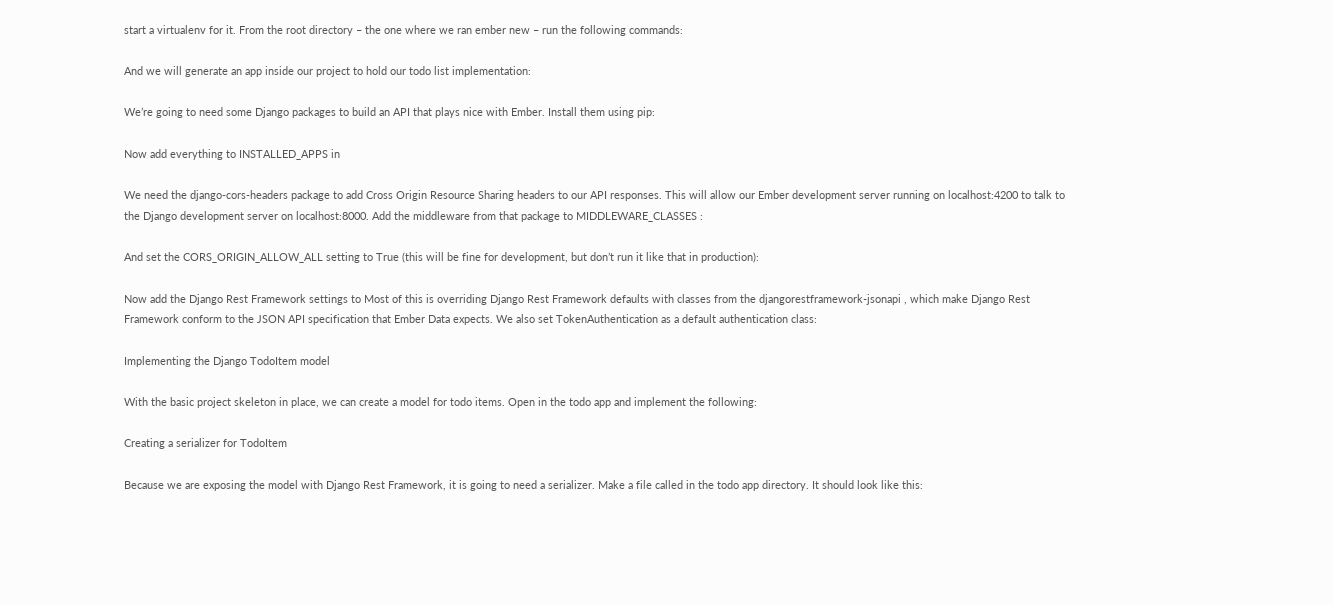start a virtualenv for it. From the root directory – the one where we ran ember new – run the following commands:

And we will generate an app inside our project to hold our todo list implementation:

We’re going to need some Django packages to build an API that plays nice with Ember. Install them using pip:

Now add everything to INSTALLED_APPS in

We need the django-cors-headers package to add Cross Origin Resource Sharing headers to our API responses. This will allow our Ember development server running on localhost:4200 to talk to the Django development server on localhost:8000. Add the middleware from that package to MIDDLEWARE_CLASSES :

And set the CORS_ORIGIN_ALLOW_ALL setting to True (this will be fine for development, but don’t run it like that in production):

Now add the Django Rest Framework settings to Most of this is overriding Django Rest Framework defaults with classes from the djangorestframework-jsonapi , which make Django Rest Framework conform to the JSON API specification that Ember Data expects. We also set TokenAuthentication as a default authentication class:

Implementing the Django TodoItem model

With the basic project skeleton in place, we can create a model for todo items. Open in the todo app and implement the following:

Creating a serializer for TodoItem

Because we are exposing the model with Django Rest Framework, it is going to need a serializer. Make a file called in the todo app directory. It should look like this: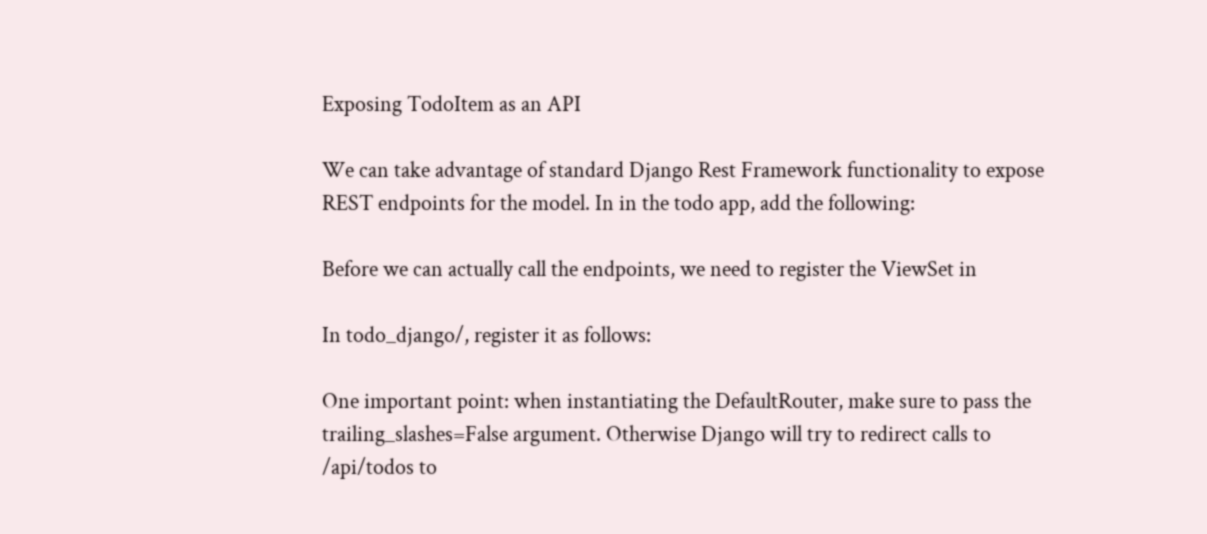Exposing TodoItem as an API

We can take advantage of standard Django Rest Framework functionality to expose REST endpoints for the model. In in the todo app, add the following:

Before we can actually call the endpoints, we need to register the ViewSet in

In todo_django/, register it as follows:

One important point: when instantiating the DefaultRouter, make sure to pass the trailing_slashes=False argument. Otherwise Django will try to redirect calls to /api/todos to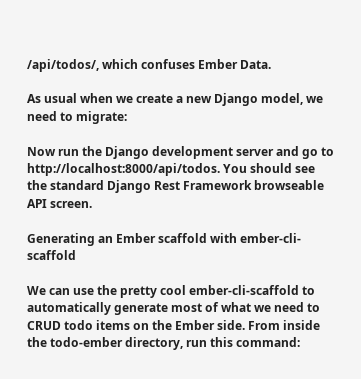/api/todos/, which confuses Ember Data.

As usual when we create a new Django model, we need to migrate:

Now run the Django development server and go to http://localhost:8000/api/todos. You should see the standard Django Rest Framework browseable API screen.

Generating an Ember scaffold with ember-cli-scaffold

We can use the pretty cool ember-cli-scaffold to automatically generate most of what we need to CRUD todo items on the Ember side. From inside the todo-ember directory, run this command: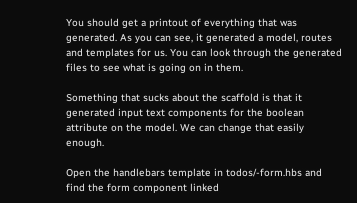You should get a printout of everything that was generated. As you can see, it generated a model, routes and templates for us. You can look through the generated files to see what is going on in them.

Something that sucks about the scaffold is that it generated input text components for the boolean attribute on the model. We can change that easily enough.

Open the handlebars template in todos/-form.hbs and find the form component linked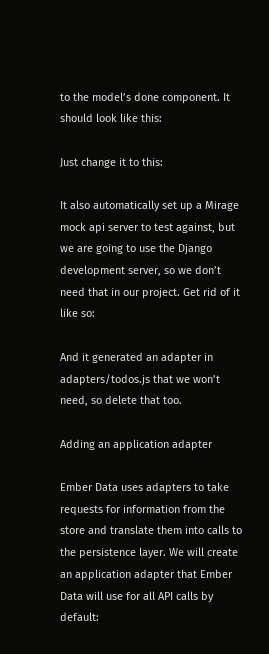to the model’s done component. It should look like this:

Just change it to this:

It also automatically set up a Mirage mock api server to test against, but we are going to use the Django development server, so we don’t need that in our project. Get rid of it like so:

And it generated an adapter in adapters/todos.js that we won’t need, so delete that too.

Adding an application adapter

Ember Data uses adapters to take requests for information from the store and translate them into calls to the persistence layer. We will create an application adapter that Ember Data will use for all API calls by default: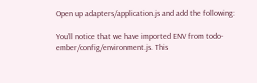Open up adapters/application.js and add the following:

You’ll notice that we have imported ENV from todo-ember/config/environment.js. This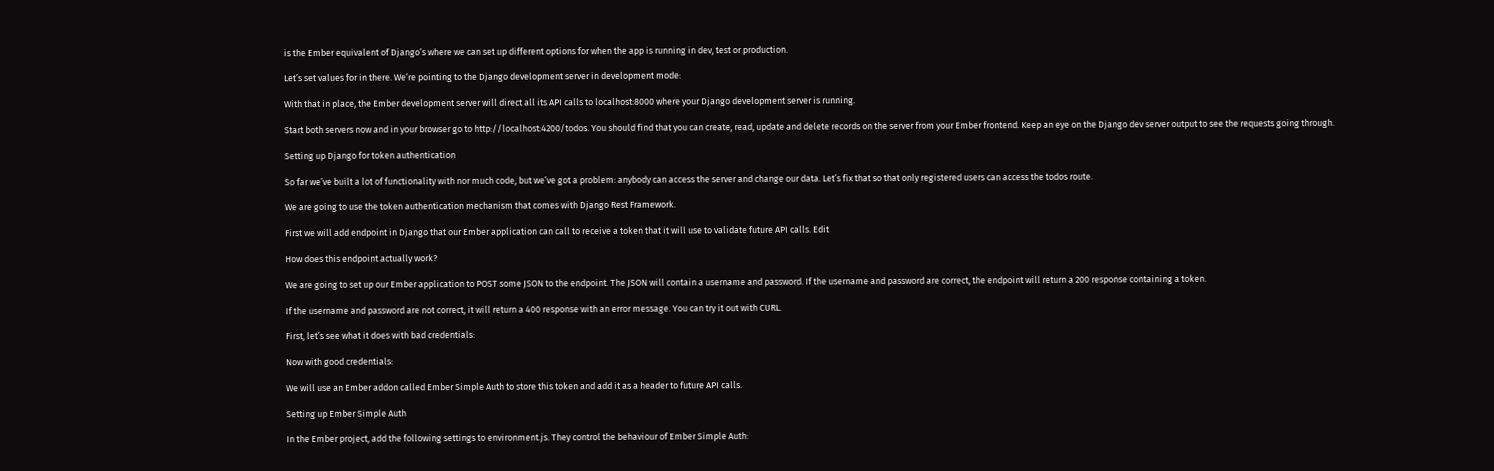is the Ember equivalent of Django’s where we can set up different options for when the app is running in dev, test or production.

Let’s set values for in there. We’re pointing to the Django development server in development mode:

With that in place, the Ember development server will direct all its API calls to localhost:8000 where your Django development server is running.

Start both servers now and in your browser go to http://localhost:4200/todos. You should find that you can create, read, update and delete records on the server from your Ember frontend. Keep an eye on the Django dev server output to see the requests going through.

Setting up Django for token authentication

So far we’ve built a lot of functionality with nor much code, but we’ve got a problem: anybody can access the server and change our data. Let’s fix that so that only registered users can access the todos route.

We are going to use the token authentication mechanism that comes with Django Rest Framework.

First we will add endpoint in Django that our Ember application can call to receive a token that it will use to validate future API calls. Edit

How does this endpoint actually work?

We are going to set up our Ember application to POST some JSON to the endpoint. The JSON will contain a username and password. If the username and password are correct, the endpoint will return a 200 response containing a token.

If the username and password are not correct, it will return a 400 response with an error message. You can try it out with CURL.

First, let’s see what it does with bad credentials:

Now with good credentials:

We will use an Ember addon called Ember Simple Auth to store this token and add it as a header to future API calls.

Setting up Ember Simple Auth

In the Ember project, add the following settings to environment.js. They control the behaviour of Ember Simple Auth: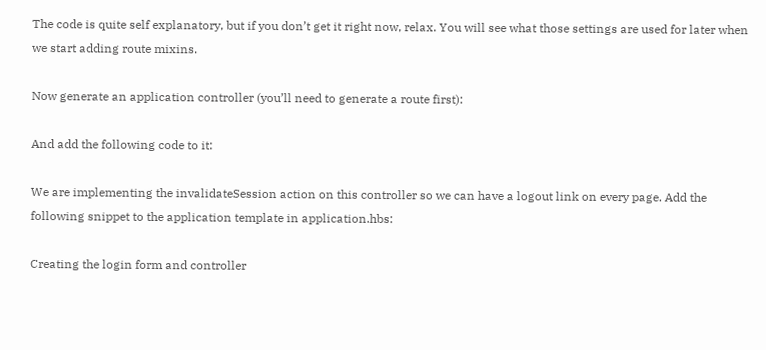The code is quite self explanatory, but if you don’t get it right now, relax. You will see what those settings are used for later when we start adding route mixins.

Now generate an application controller (you’ll need to generate a route first):

And add the following code to it:

We are implementing the invalidateSession action on this controller so we can have a logout link on every page. Add the following snippet to the application template in application.hbs:

Creating the login form and controller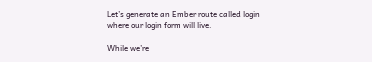Let’s generate an Ember route called login where our login form will live.

While we’re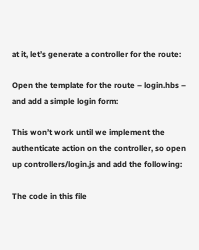at it, let’s generate a controller for the route:

Open the template for the route – login.hbs – and add a simple login form:

This won’t work until we implement the authenticate action on the controller, so open up controllers/login.js and add the following:

The code in this file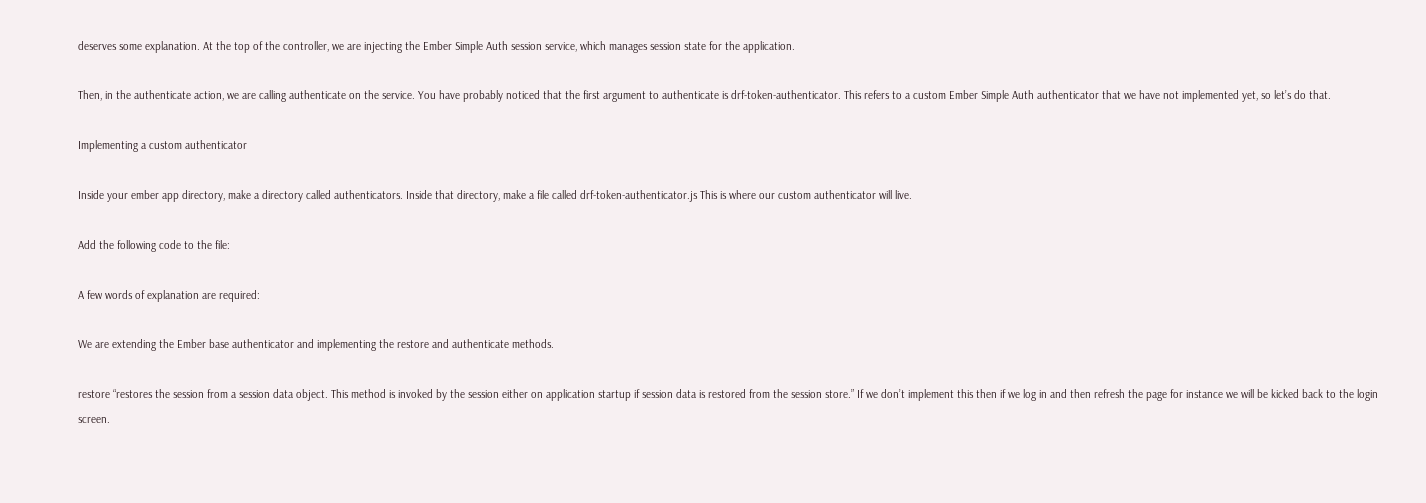deserves some explanation. At the top of the controller, we are injecting the Ember Simple Auth session service, which manages session state for the application.

Then, in the authenticate action, we are calling authenticate on the service. You have probably noticed that the first argument to authenticate is drf-token-authenticator. This refers to a custom Ember Simple Auth authenticator that we have not implemented yet, so let’s do that.

Implementing a custom authenticator

Inside your ember app directory, make a directory called authenticators. Inside that directory, make a file called drf-token-authenticator.js This is where our custom authenticator will live.

Add the following code to the file:

A few words of explanation are required:

We are extending the Ember base authenticator and implementing the restore and authenticate methods.

restore “restores the session from a session data object. This method is invoked by the session either on application startup if session data is restored from the session store.” If we don’t implement this then if we log in and then refresh the page for instance we will be kicked back to the login screen.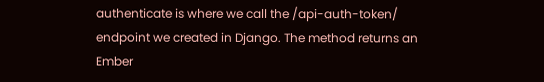authenticate is where we call the /api-auth-token/ endpoint we created in Django. The method returns an Ember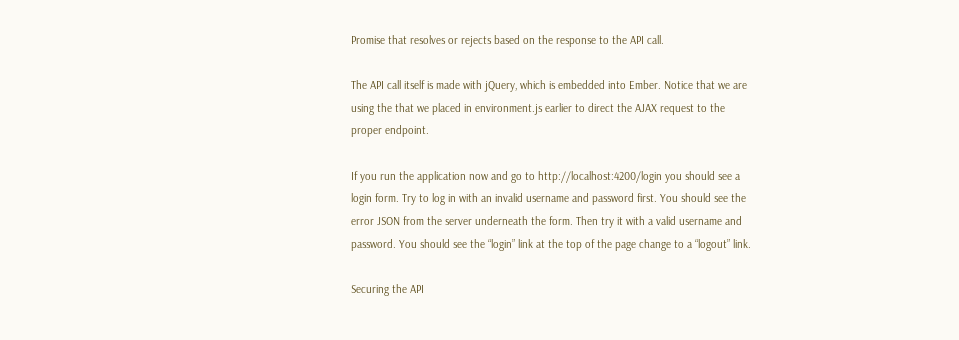Promise that resolves or rejects based on the response to the API call.

The API call itself is made with jQuery, which is embedded into Ember. Notice that we are using the that we placed in environment.js earlier to direct the AJAX request to the proper endpoint.

If you run the application now and go to http://localhost:4200/login you should see a login form. Try to log in with an invalid username and password first. You should see the error JSON from the server underneath the form. Then try it with a valid username and password. You should see the “login” link at the top of the page change to a “logout” link.

Securing the API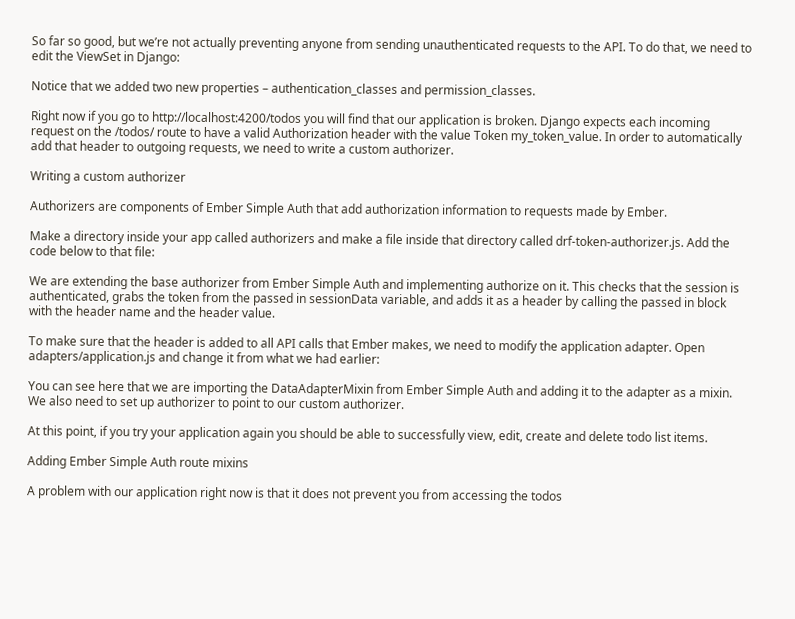So far so good, but we’re not actually preventing anyone from sending unauthenticated requests to the API. To do that, we need to edit the ViewSet in Django:

Notice that we added two new properties – authentication_classes and permission_classes.

Right now if you go to http://localhost:4200/todos you will find that our application is broken. Django expects each incoming request on the /todos/ route to have a valid Authorization header with the value Token my_token_value. In order to automatically add that header to outgoing requests, we need to write a custom authorizer.

Writing a custom authorizer

Authorizers are components of Ember Simple Auth that add authorization information to requests made by Ember.

Make a directory inside your app called authorizers and make a file inside that directory called drf-token-authorizer.js. Add the code below to that file:

We are extending the base authorizer from Ember Simple Auth and implementing authorize on it. This checks that the session is authenticated, grabs the token from the passed in sessionData variable, and adds it as a header by calling the passed in block with the header name and the header value.

To make sure that the header is added to all API calls that Ember makes, we need to modify the application adapter. Open adapters/application.js and change it from what we had earlier:

You can see here that we are importing the DataAdapterMixin from Ember Simple Auth and adding it to the adapter as a mixin. We also need to set up authorizer to point to our custom authorizer.

At this point, if you try your application again you should be able to successfully view, edit, create and delete todo list items.

Adding Ember Simple Auth route mixins

A problem with our application right now is that it does not prevent you from accessing the todos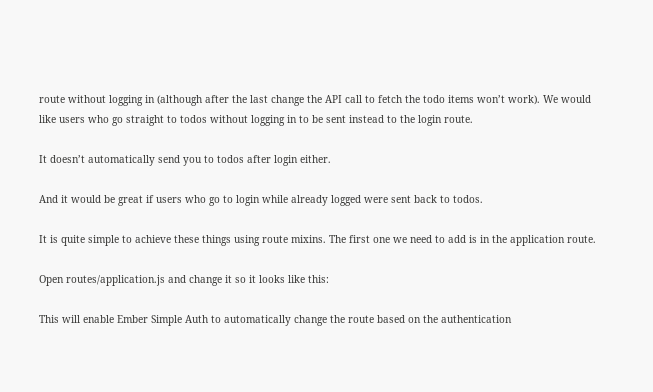route without logging in (although after the last change the API call to fetch the todo items won’t work). We would like users who go straight to todos without logging in to be sent instead to the login route.

It doesn’t automatically send you to todos after login either.

And it would be great if users who go to login while already logged were sent back to todos.

It is quite simple to achieve these things using route mixins. The first one we need to add is in the application route.

Open routes/application.js and change it so it looks like this:

This will enable Ember Simple Auth to automatically change the route based on the authentication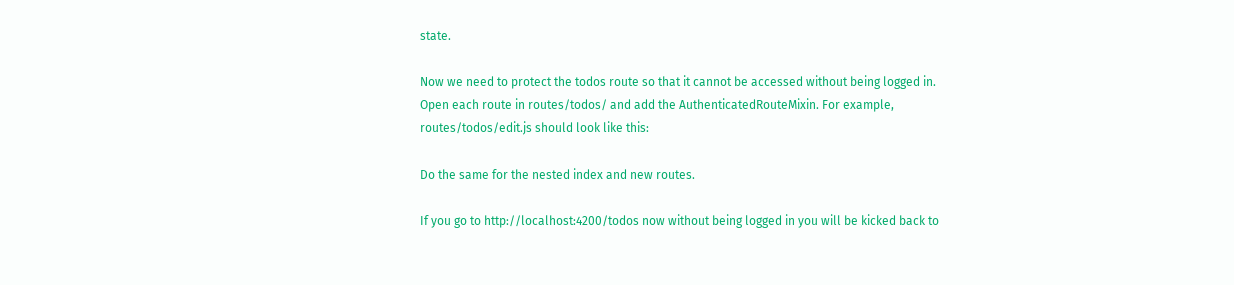state.

Now we need to protect the todos route so that it cannot be accessed without being logged in. Open each route in routes/todos/ and add the AuthenticatedRouteMixin. For example, routes/todos/edit.js should look like this:

Do the same for the nested index and new routes.

If you go to http://localhost:4200/todos now without being logged in you will be kicked back to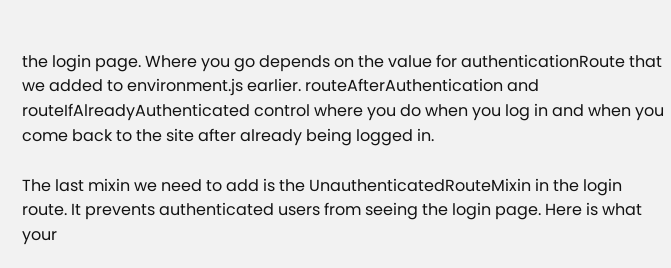the login page. Where you go depends on the value for authenticationRoute that we added to environment.js earlier. routeAfterAuthentication and routeIfAlreadyAuthenticated control where you do when you log in and when you come back to the site after already being logged in.

The last mixin we need to add is the UnauthenticatedRouteMixin in the login route. It prevents authenticated users from seeing the login page. Here is what your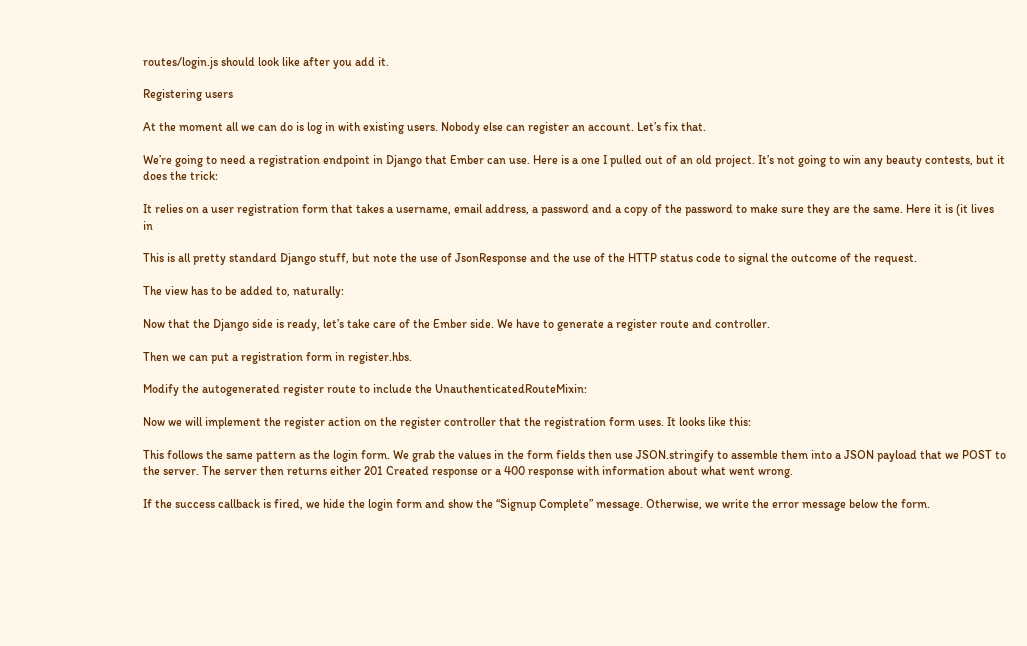routes/login.js should look like after you add it.

Registering users

At the moment all we can do is log in with existing users. Nobody else can register an account. Let’s fix that.

We’re going to need a registration endpoint in Django that Ember can use. Here is a one I pulled out of an old project. It’s not going to win any beauty contests, but it does the trick:

It relies on a user registration form that takes a username, email address, a password and a copy of the password to make sure they are the same. Here it is (it lives in

This is all pretty standard Django stuff, but note the use of JsonResponse and the use of the HTTP status code to signal the outcome of the request.

The view has to be added to, naturally:

Now that the Django side is ready, let’s take care of the Ember side. We have to generate a register route and controller.

Then we can put a registration form in register.hbs.

Modify the autogenerated register route to include the UnauthenticatedRouteMixin:

Now we will implement the register action on the register controller that the registration form uses. It looks like this:

This follows the same pattern as the login form. We grab the values in the form fields then use JSON.stringify to assemble them into a JSON payload that we POST to the server. The server then returns either 201 Created response or a 400 response with information about what went wrong.

If the success callback is fired, we hide the login form and show the “Signup Complete” message. Otherwise, we write the error message below the form.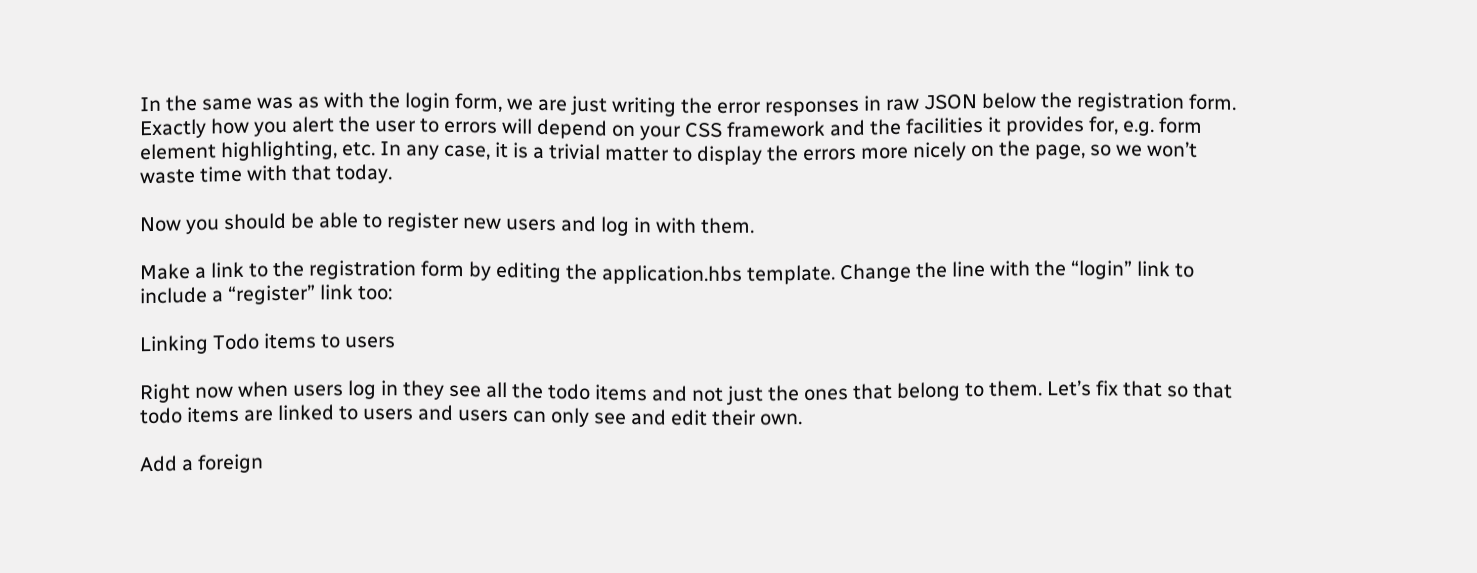In the same was as with the login form, we are just writing the error responses in raw JSON below the registration form. Exactly how you alert the user to errors will depend on your CSS framework and the facilities it provides for, e.g. form element highlighting, etc. In any case, it is a trivial matter to display the errors more nicely on the page, so we won’t waste time with that today.

Now you should be able to register new users and log in with them.

Make a link to the registration form by editing the application.hbs template. Change the line with the “login” link to include a “register” link too:

Linking Todo items to users

Right now when users log in they see all the todo items and not just the ones that belong to them. Let’s fix that so that todo items are linked to users and users can only see and edit their own.

Add a foreign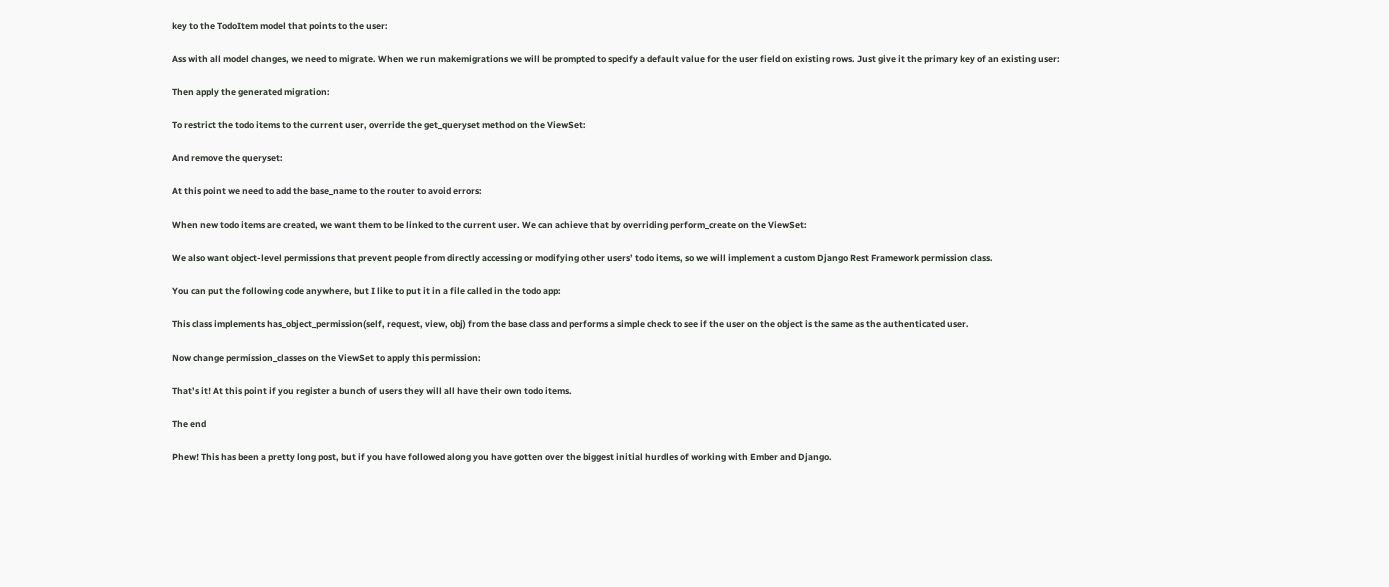key to the TodoItem model that points to the user:

Ass with all model changes, we need to migrate. When we run makemigrations we will be prompted to specify a default value for the user field on existing rows. Just give it the primary key of an existing user:

Then apply the generated migration:

To restrict the todo items to the current user, override the get_queryset method on the ViewSet:

And remove the queryset:

At this point we need to add the base_name to the router to avoid errors:

When new todo items are created, we want them to be linked to the current user. We can achieve that by overriding perform_create on the ViewSet:

We also want object-level permissions that prevent people from directly accessing or modifying other users’ todo items, so we will implement a custom Django Rest Framework permission class.

You can put the following code anywhere, but I like to put it in a file called in the todo app:

This class implements has_object_permission(self, request, view, obj) from the base class and performs a simple check to see if the user on the object is the same as the authenticated user.

Now change permission_classes on the ViewSet to apply this permission:

That’s it! At this point if you register a bunch of users they will all have their own todo items.

The end

Phew! This has been a pretty long post, but if you have followed along you have gotten over the biggest initial hurdles of working with Ember and Django.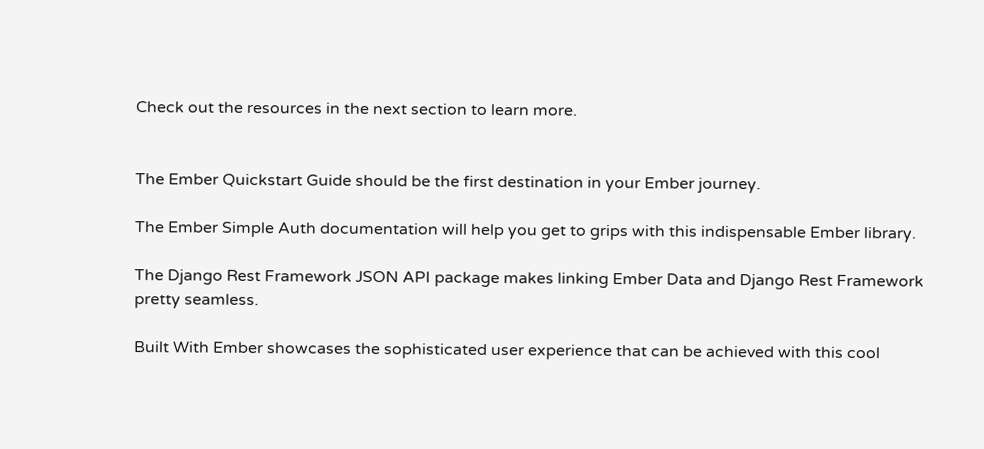Check out the resources in the next section to learn more.


The Ember Quickstart Guide should be the first destination in your Ember journey.

The Ember Simple Auth documentation will help you get to grips with this indispensable Ember library.

The Django Rest Framework JSON API package makes linking Ember Data and Django Rest Framework pretty seamless.

Built With Ember showcases the sophisticated user experience that can be achieved with this cool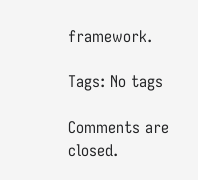framework.

Tags: No tags

Comments are closed.